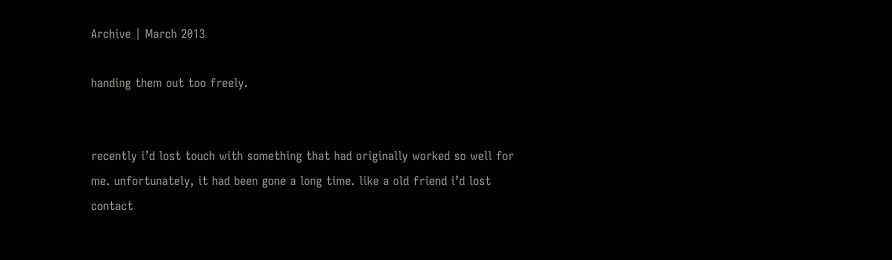Archive | March 2013

handing them out too freely.


recently i’d lost touch with something that had originally worked so well for me. unfortunately, it had been gone a long time. like a old friend i’d lost contact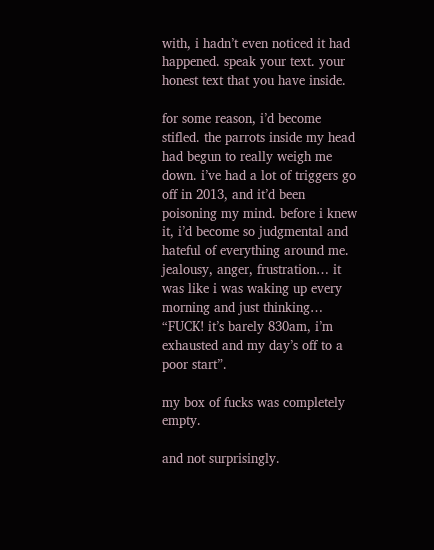with, i hadn’t even noticed it had happened. speak your text. your honest text that you have inside.

for some reason, i’d become stifled. the parrots inside my head had begun to really weigh me down. i’ve had a lot of triggers go off in 2013, and it’d been poisoning my mind. before i knew it, i’d become so judgmental and hateful of everything around me. jealousy, anger, frustration… it was like i was waking up every morning and just thinking… “FUCK! it’s barely 830am, i’m exhausted and my day’s off to a poor start”.

my box of fucks was completely empty.

and not surprisingly.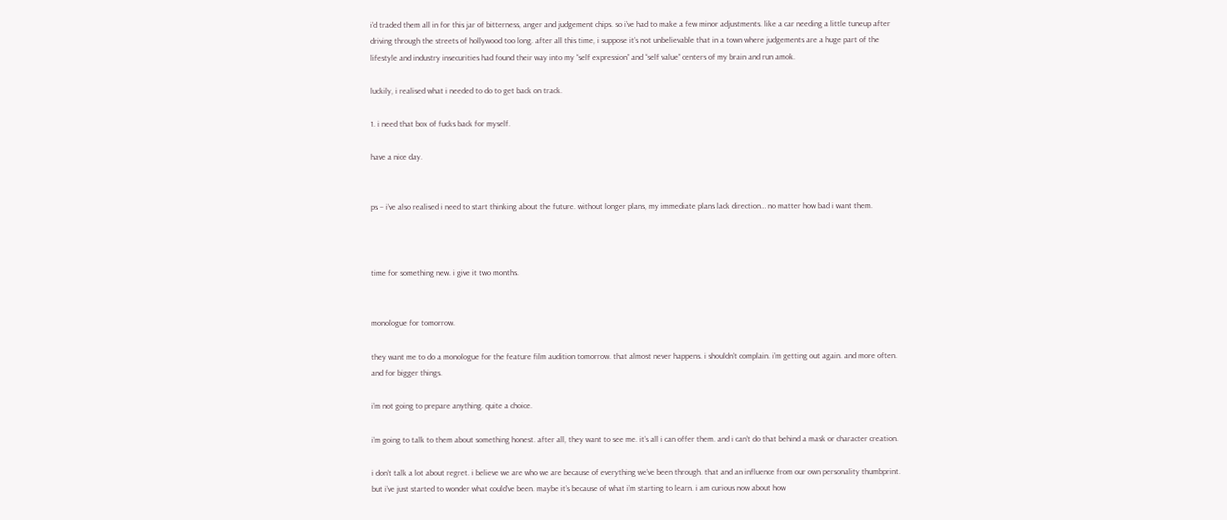i’d traded them all in for this jar of bitterness, anger and judgement chips. so i’ve had to make a few minor adjustments. like a car needing a little tuneup after driving through the streets of hollywood too long. after all this time, i suppose it’s not unbelievable that in a town where judgements are a huge part of the lifestyle and industry insecurities had found their way into my “self expression” and “self value” centers of my brain and run amok.

luckily, i realised what i needed to do to get back on track.

1. i need that box of fucks back for myself.

have a nice day.


ps – i’ve also realised i need to start thinking about the future. without longer plans, my immediate plans lack direction… no matter how bad i want them.



time for something new. i give it two months.


monologue for tomorrow.

they want me to do a monologue for the feature film audition tomorrow. that almost never happens. i shouldn’t complain. i’m getting out again. and more often. and for bigger things.

i’m not going to prepare anything. quite a choice.

i’m going to talk to them about something honest. after all, they want to see me. it’s all i can offer them. and i can’t do that behind a mask or character creation.

i don’t talk a lot about regret. i believe we are who we are because of everything we’ve been through. that and an influence from our own personality thumbprint. but i’ve just started to wonder what could’ve been. maybe it’s because of what i’m starting to learn. i am curious now about how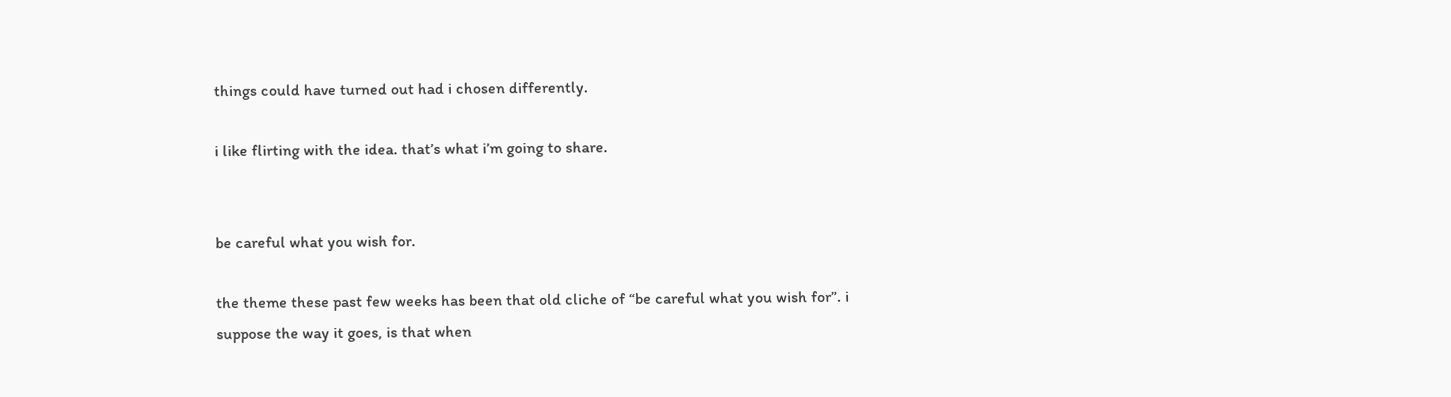things could have turned out had i chosen differently.

i like flirting with the idea. that’s what i’m going to share.


be careful what you wish for.

the theme these past few weeks has been that old cliche of “be careful what you wish for”. i suppose the way it goes, is that when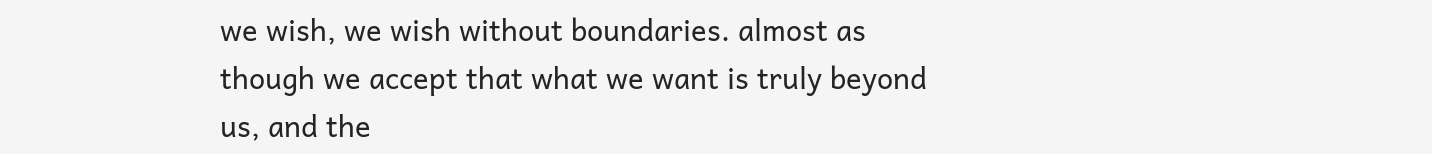we wish, we wish without boundaries. almost as though we accept that what we want is truly beyond us, and the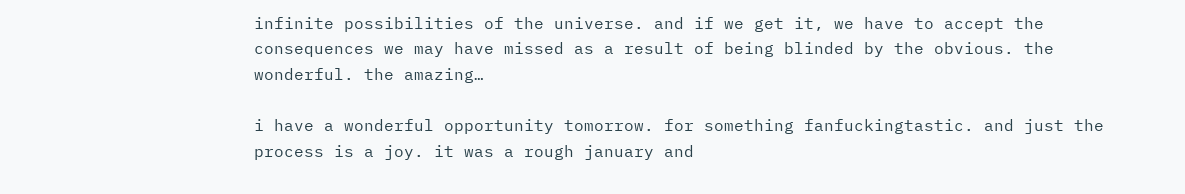infinite possibilities of the universe. and if we get it, we have to accept the consequences we may have missed as a result of being blinded by the obvious. the wonderful. the amazing…

i have a wonderful opportunity tomorrow. for something fanfuckingtastic. and just the process is a joy. it was a rough january and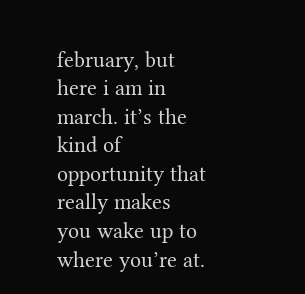february, but here i am in march. it’s the kind of opportunity that really makes you wake up to where you’re at.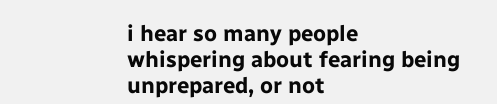i hear so many people whispering about fearing being unprepared, or not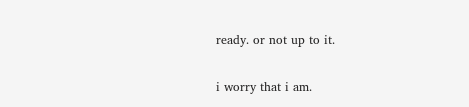ready. or not up to it.

i worry that i am.